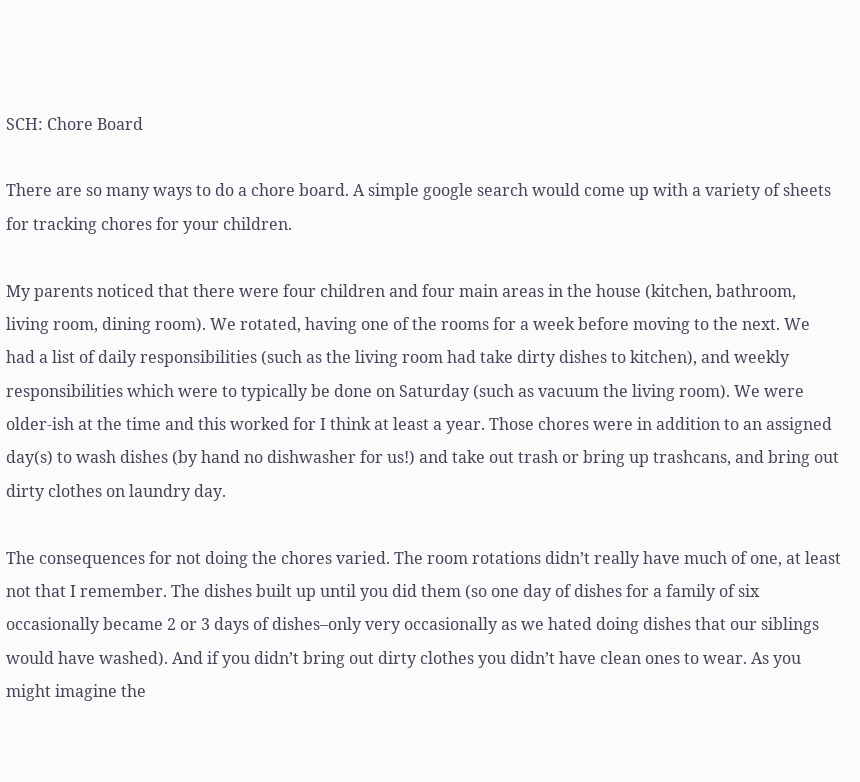SCH: Chore Board

There are so many ways to do a chore board. A simple google search would come up with a variety of sheets for tracking chores for your children.

My parents noticed that there were four children and four main areas in the house (kitchen, bathroom, living room, dining room). We rotated, having one of the rooms for a week before moving to the next. We had a list of daily responsibilities (such as the living room had take dirty dishes to kitchen), and weekly responsibilities which were to typically be done on Saturday (such as vacuum the living room). We were older-ish at the time and this worked for I think at least a year. Those chores were in addition to an assigned day(s) to wash dishes (by hand no dishwasher for us!) and take out trash or bring up trashcans, and bring out dirty clothes on laundry day.

The consequences for not doing the chores varied. The room rotations didn’t really have much of one, at least not that I remember. The dishes built up until you did them (so one day of dishes for a family of six occasionally became 2 or 3 days of dishes–only very occasionally as we hated doing dishes that our siblings would have washed). And if you didn’t bring out dirty clothes you didn’t have clean ones to wear. As you might imagine the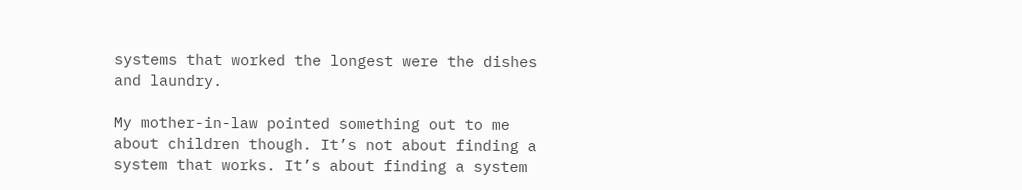systems that worked the longest were the dishes and laundry.

My mother-in-law pointed something out to me about children though. It’s not about finding a system that works. It’s about finding a system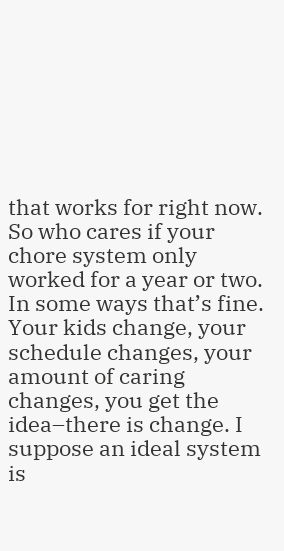that works for right now. So who cares if your chore system only worked for a year or two. In some ways that’s fine. Your kids change, your schedule changes, your amount of caring changes, you get the idea–there is change. I suppose an ideal system is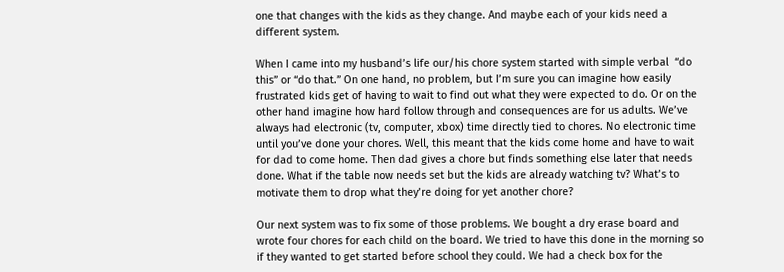one that changes with the kids as they change. And maybe each of your kids need a different system.

When I came into my husband’s life our/his chore system started with simple verbal  “do this” or “do that.” On one hand, no problem, but I’m sure you can imagine how easily frustrated kids get of having to wait to find out what they were expected to do. Or on the other hand imagine how hard follow through and consequences are for us adults. We’ve always had electronic (tv, computer, xbox) time directly tied to chores. No electronic time until you’ve done your chores. Well, this meant that the kids come home and have to wait for dad to come home. Then dad gives a chore but finds something else later that needs done. What if the table now needs set but the kids are already watching tv? What’s to motivate them to drop what they’re doing for yet another chore?

Our next system was to fix some of those problems. We bought a dry erase board and wrote four chores for each child on the board. We tried to have this done in the morning so if they wanted to get started before school they could. We had a check box for the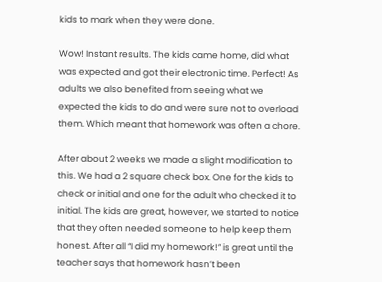kids to mark when they were done.

Wow! Instant results. The kids came home, did what was expected and got their electronic time. Perfect! As adults we also benefited from seeing what we expected the kids to do and were sure not to overload them. Which meant that homework was often a chore.

After about 2 weeks we made a slight modification to this. We had a 2 square check box. One for the kids to check or initial and one for the adult who checked it to initial. The kids are great, however, we started to notice that they often needed someone to help keep them honest. After all “I did my homework!” is great until the teacher says that homework hasn’t been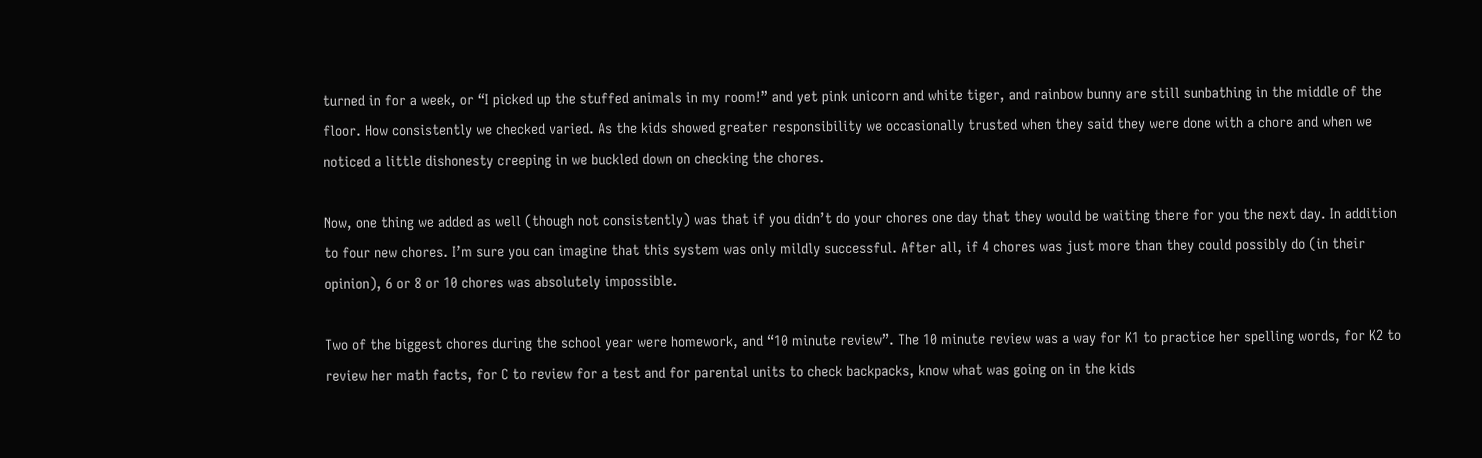turned in for a week, or “I picked up the stuffed animals in my room!” and yet pink unicorn and white tiger, and rainbow bunny are still sunbathing in the middle of the floor. How consistently we checked varied. As the kids showed greater responsibility we occasionally trusted when they said they were done with a chore and when we noticed a little dishonesty creeping in we buckled down on checking the chores.

Now, one thing we added as well (though not consistently) was that if you didn’t do your chores one day that they would be waiting there for you the next day. In addition to four new chores. I’m sure you can imagine that this system was only mildly successful. After all, if 4 chores was just more than they could possibly do (in their opinion), 6 or 8 or 10 chores was absolutely impossible.

Two of the biggest chores during the school year were homework, and “10 minute review”. The 10 minute review was a way for K1 to practice her spelling words, for K2 to review her math facts, for C to review for a test and for parental units to check backpacks, know what was going on in the kids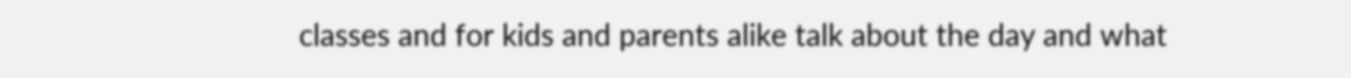classes and for kids and parents alike talk about the day and what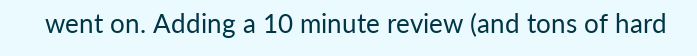went on. Adding a 10 minute review (and tons of hard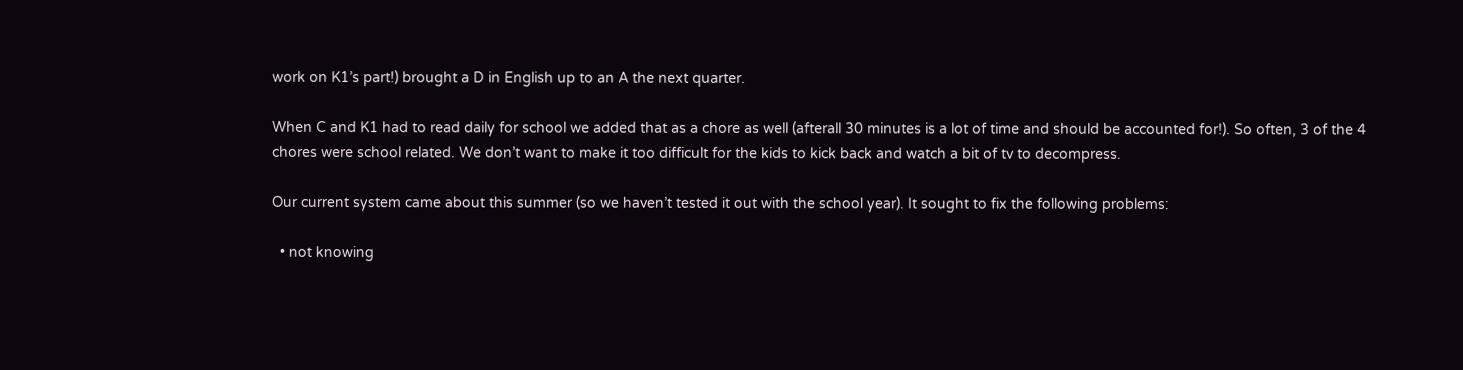work on K1’s part!) brought a D in English up to an A the next quarter.

When C and K1 had to read daily for school we added that as a chore as well (afterall 30 minutes is a lot of time and should be accounted for!). So often, 3 of the 4 chores were school related. We don’t want to make it too difficult for the kids to kick back and watch a bit of tv to decompress.

Our current system came about this summer (so we haven’t tested it out with the school year). It sought to fix the following problems:

  • not knowing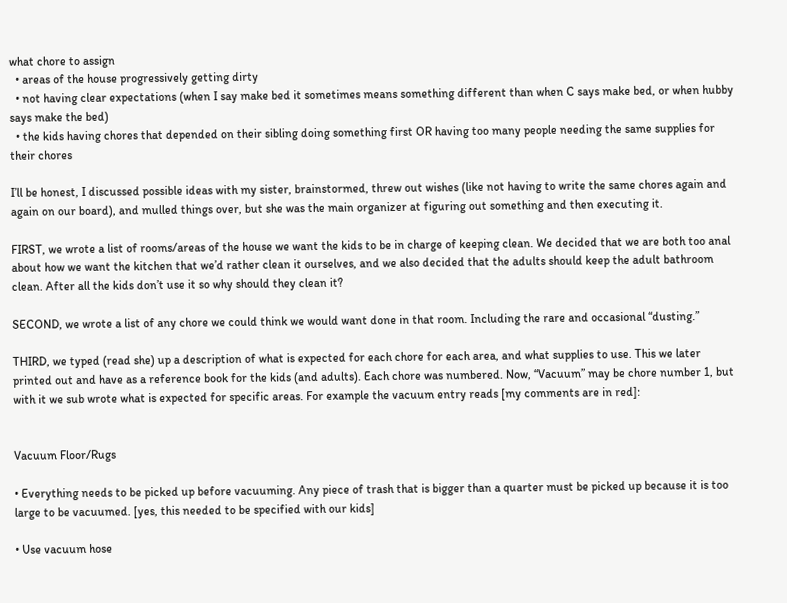what chore to assign
  • areas of the house progressively getting dirty
  • not having clear expectations (when I say make bed it sometimes means something different than when C says make bed, or when hubby says make the bed)
  • the kids having chores that depended on their sibling doing something first OR having too many people needing the same supplies for their chores

I’ll be honest, I discussed possible ideas with my sister, brainstormed, threw out wishes (like not having to write the same chores again and again on our board), and mulled things over, but she was the main organizer at figuring out something and then executing it.

FIRST, we wrote a list of rooms/areas of the house we want the kids to be in charge of keeping clean. We decided that we are both too anal about how we want the kitchen that we’d rather clean it ourselves, and we also decided that the adults should keep the adult bathroom clean. After all the kids don’t use it so why should they clean it?

SECOND, we wrote a list of any chore we could think we would want done in that room. Including the rare and occasional “dusting.”

THIRD, we typed (read she) up a description of what is expected for each chore for each area, and what supplies to use. This we later printed out and have as a reference book for the kids (and adults). Each chore was numbered. Now, “Vacuum” may be chore number 1, but with it we sub wrote what is expected for specific areas. For example the vacuum entry reads [my comments are in red]:


Vacuum Floor/Rugs

• Everything needs to be picked up before vacuuming. Any piece of trash that is bigger than a quarter must be picked up because it is too large to be vacuumed. [yes, this needed to be specified with our kids]

• Use vacuum hose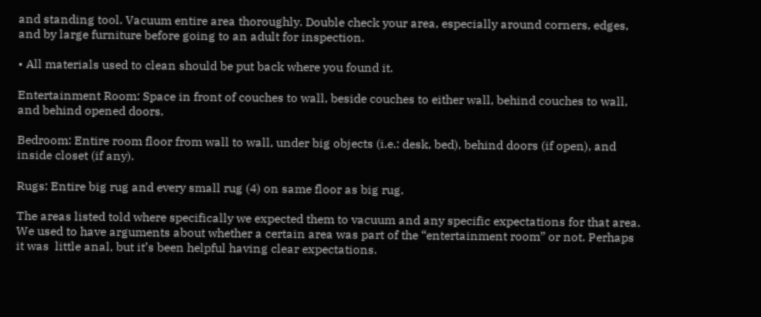and standing tool. Vacuum entire area thoroughly. Double check your area, especially around corners, edges, and by large furniture before going to an adult for inspection.

• All materials used to clean should be put back where you found it.

Entertainment Room: Space in front of couches to wall, beside couches to either wall, behind couches to wall, and behind opened doors.

Bedroom: Entire room floor from wall to wall, under big objects (i.e.: desk, bed), behind doors (if open), and inside closet (if any).

Rugs: Entire big rug and every small rug (4) on same floor as big rug.

The areas listed told where specifically we expected them to vacuum and any specific expectations for that area. We used to have arguments about whether a certain area was part of the “entertainment room” or not. Perhaps it was  little anal, but it’s been helpful having clear expectations.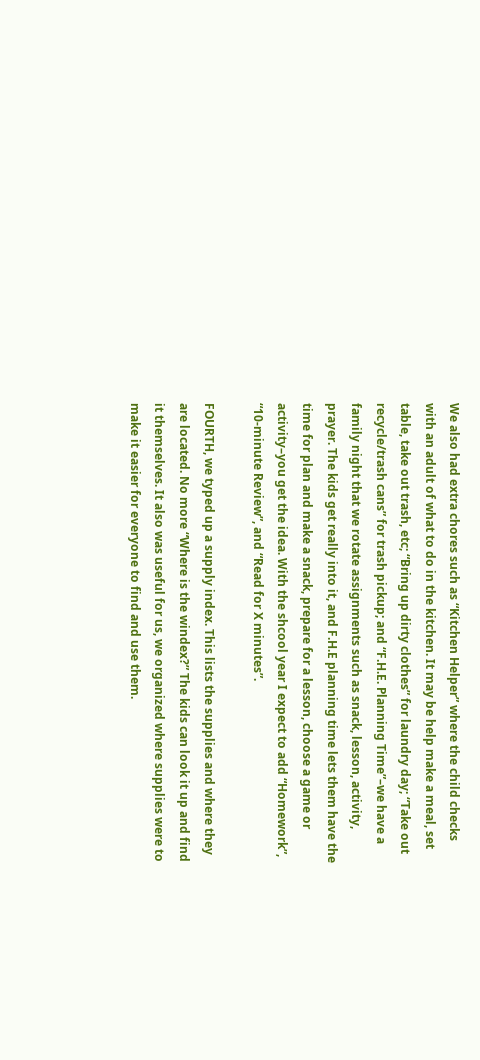We also had extra chores such as “Kitchen Helper” where the child checks with an adult of what to do in the kitchen. It may be help make a meal, set table, take out trash, etc; “Bring up dirty clothes” for laundry day; “Take out recycle/trash cans” for trash pickup; and “F.H.E. Planning Time”–we have a family night that we rotate assignments such as snack, lesson, activity, prayer. The kids get really into it, and F.H.E planning time lets them have the time for plan and make a snack, prepare for a lesson, choose a game or activity–you get the idea. With the shcool year I expect to add “Homework”, “10-minute Review”, and “Read for X minutes”.

FOURTH, we typed up a supply index. This lists the supplies and where they are located. No more “Where is the windex?” The kids can look it up and find it themselves. It also was useful for us, we organized where supplies were to make it easier for everyone to find and use them.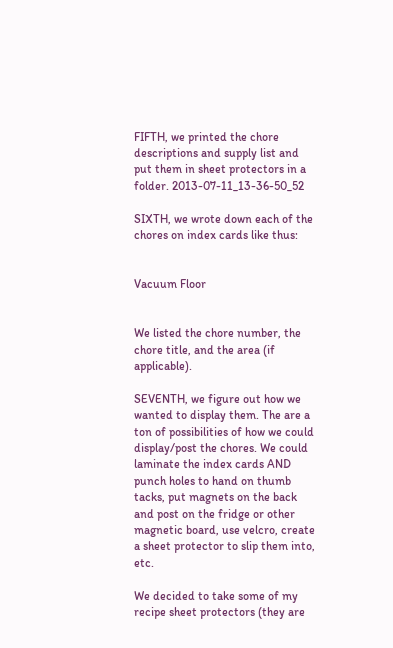FIFTH, we printed the chore descriptions and supply list and put them in sheet protectors in a folder. 2013-07-11_13-36-50_52

SIXTH, we wrote down each of the chores on index cards like thus:


Vacuum Floor


We listed the chore number, the chore title, and the area (if applicable).

SEVENTH, we figure out how we wanted to display them. The are a ton of possibilities of how we could display/post the chores. We could laminate the index cards AND punch holes to hand on thumb tacks, put magnets on the back and post on the fridge or other magnetic board, use velcro, create a sheet protector to slip them into, etc.

We decided to take some of my recipe sheet protectors (they are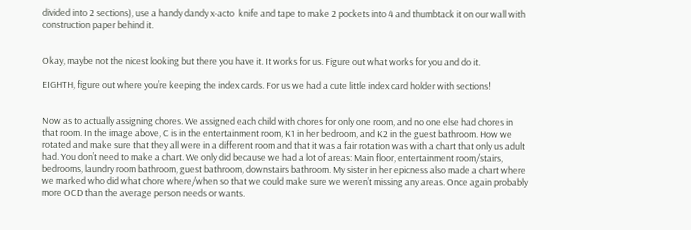divided into 2 sections), use a handy dandy x-acto  knife and tape to make 2 pockets into 4 and thumbtack it on our wall with construction paper behind it.


Okay, maybe not the nicest looking but there you have it. It works for us. Figure out what works for you and do it.

EIGHTH, figure out where you’re keeping the index cards. For us we had a cute little index card holder with sections!


Now as to actually assigning chores. We assigned each child with chores for only one room, and no one else had chores in that room. In the image above, C is in the entertainment room, K1 in her bedroom, and K2 in the guest bathroom. How we rotated and make sure that they all were in a different room and that it was a fair rotation was with a chart that only us adult had. You don’t need to make a chart. We only did because we had a lot of areas: Main floor, entertainment room/stairs, bedrooms, laundry room bathroom, guest bathroom, downstairs bathroom. My sister in her epicness also made a chart where we marked who did what chore where/when so that we could make sure we weren’t missing any areas. Once again probably more OCD than the average person needs or wants.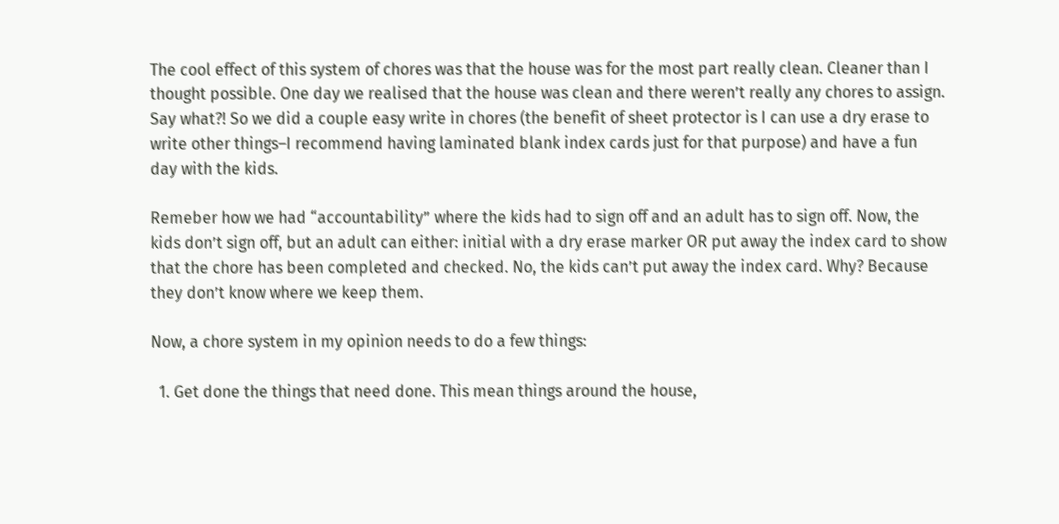The cool effect of this system of chores was that the house was for the most part really clean. Cleaner than I thought possible. One day we realised that the house was clean and there weren’t really any chores to assign. Say what?! So we did a couple easy write in chores (the benefit of sheet protector is I can use a dry erase to write other things–I recommend having laminated blank index cards just for that purpose) and have a fun day with the kids.

Remeber how we had “accountability” where the kids had to sign off and an adult has to sign off. Now, the kids don’t sign off, but an adult can either: initial with a dry erase marker OR put away the index card to show that the chore has been completed and checked. No, the kids can’t put away the index card. Why? Because they don’t know where we keep them.

Now, a chore system in my opinion needs to do a few things:

  1. Get done the things that need done. This mean things around the house,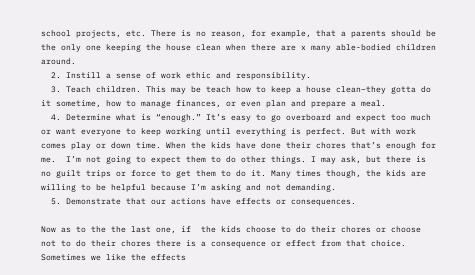school projects, etc. There is no reason, for example, that a parents should be the only one keeping the house clean when there are x many able-bodied children around.
  2. Instill a sense of work ethic and responsibility.
  3. Teach children. This may be teach how to keep a house clean–they gotta do it sometime, how to manage finances, or even plan and prepare a meal.
  4. Determine what is “enough.” It’s easy to go overboard and expect too much or want everyone to keep working until everything is perfect. But with work comes play or down time. When the kids have done their chores that’s enough for me.  I’m not going to expect them to do other things. I may ask, but there is no guilt trips or force to get them to do it. Many times though, the kids are willing to be helpful because I’m asking and not demanding.
  5. Demonstrate that our actions have effects or consequences.

Now as to the the last one, if  the kids choose to do their chores or choose not to do their chores there is a consequence or effect from that choice. Sometimes we like the effects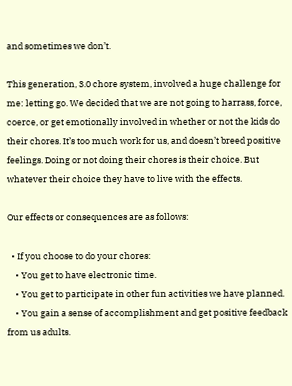and sometimes we don’t.

This generation, 3.0 chore system, involved a huge challenge for me: letting go. We decided that we are not going to harrass, force, coerce, or get emotionally involved in whether or not the kids do their chores. It’s too much work for us, and doesn’t breed positive feelings. Doing or not doing their chores is their choice. But whatever their choice they have to live with the effects.

Our effects or consequences are as follows:

  • If you choose to do your chores:
    • You get to have electronic time.
    • You get to participate in other fun activities we have planned.
    • You gain a sense of accomplishment and get positive feedback from us adults.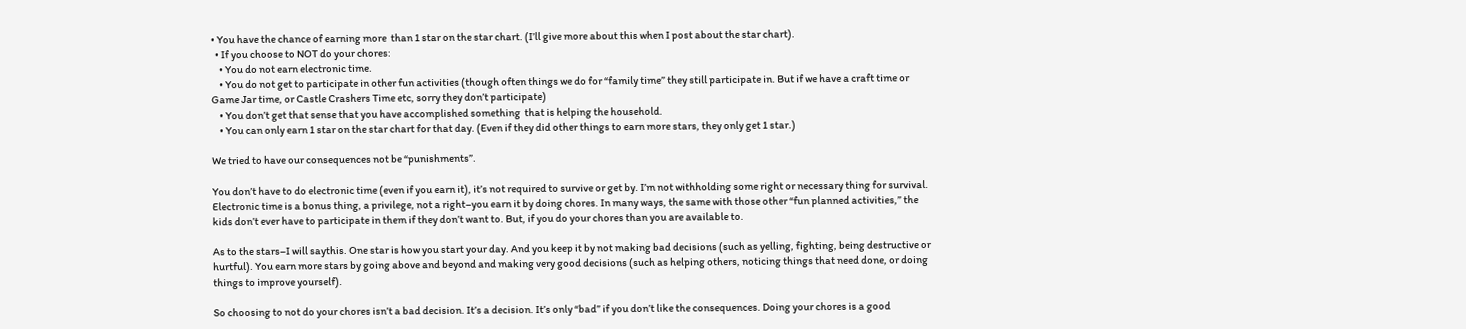• You have the chance of earning more  than 1 star on the star chart. (I’ll give more about this when I post about the star chart).
  • If you choose to NOT do your chores:
    • You do not earn electronic time.
    • You do not get to participate in other fun activities (though often things we do for “family time” they still participate in. But if we have a craft time or Game Jar time, or Castle Crashers Time etc, sorry they don’t participate)
    • You don’t get that sense that you have accomplished something  that is helping the household.
    • You can only earn 1 star on the star chart for that day. (Even if they did other things to earn more stars, they only get 1 star.)

We tried to have our consequences not be “punishments”.

You don’t have to do electronic time (even if you earn it), it’s not required to survive or get by. I’m not withholding some right or necessary thing for survival. Electronic time is a bonus thing, a privilege, not a right–you earn it by doing chores. In many ways, the same with those other “fun planned activities,” the kids don’t ever have to participate in them if they don’t want to. But, if you do your chores than you are available to.

As to the stars–I will saythis. One star is how you start your day. And you keep it by not making bad decisions (such as yelling, fighting, being destructive or hurtful). You earn more stars by going above and beyond and making very good decisions (such as helping others, noticing things that need done, or doing things to improve yourself).

So choosing to not do your chores isn’t a bad decision. It’s a decision. It’s only “bad” if you don’t like the consequences. Doing your chores is a good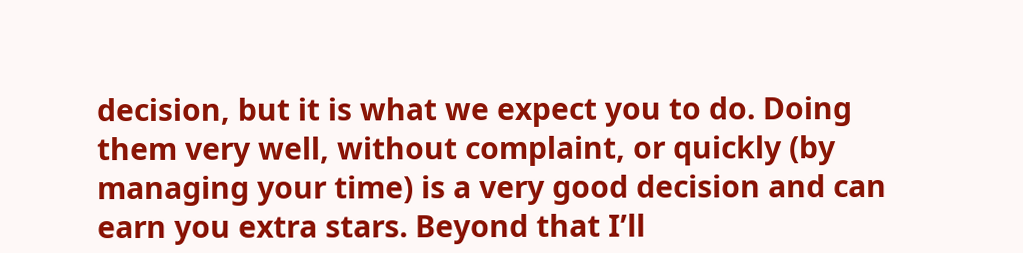decision, but it is what we expect you to do. Doing them very well, without complaint, or quickly (by managing your time) is a very good decision and can earn you extra stars. Beyond that I’ll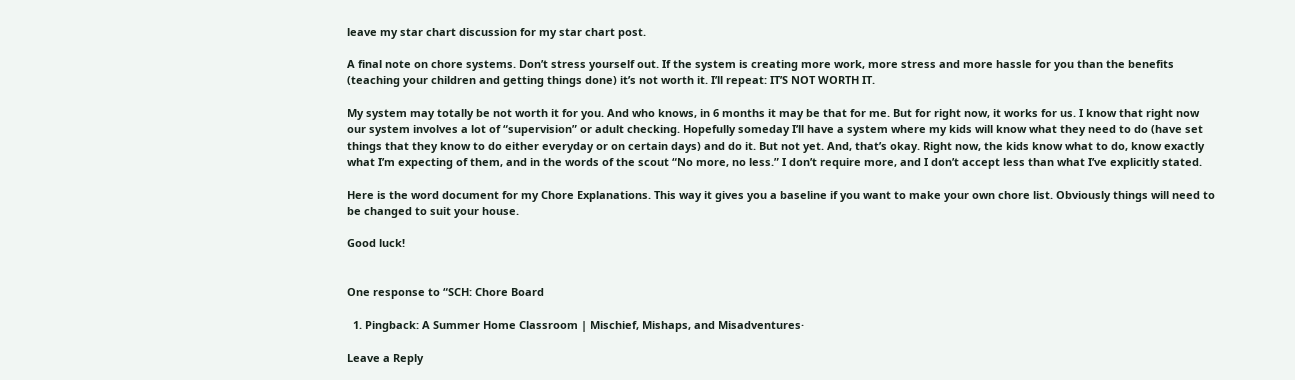leave my star chart discussion for my star chart post.

A final note on chore systems. Don’t stress yourself out. If the system is creating more work, more stress and more hassle for you than the benefits (teaching your children and getting things done) it’s not worth it. I’ll repeat: IT’S NOT WORTH IT.

My system may totally be not worth it for you. And who knows, in 6 months it may be that for me. But for right now, it works for us. I know that right now our system involves a lot of “supervision” or adult checking. Hopefully someday I’ll have a system where my kids will know what they need to do (have set things that they know to do either everyday or on certain days) and do it. But not yet. And, that’s okay. Right now, the kids know what to do, know exactly what I’m expecting of them, and in the words of the scout “No more, no less.” I don’t require more, and I don’t accept less than what I’ve explicitly stated.

Here is the word document for my Chore Explanations. This way it gives you a baseline if you want to make your own chore list. Obviously things will need to be changed to suit your house.

Good luck!


One response to “SCH: Chore Board

  1. Pingback: A Summer Home Classroom | Mischief, Mishaps, and Misadventures·

Leave a Reply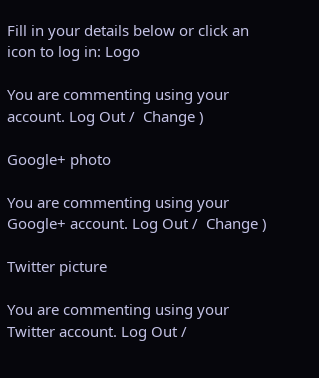Fill in your details below or click an icon to log in: Logo

You are commenting using your account. Log Out /  Change )

Google+ photo

You are commenting using your Google+ account. Log Out /  Change )

Twitter picture

You are commenting using your Twitter account. Log Out /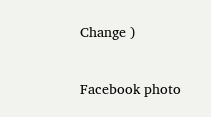Change )

Facebook photo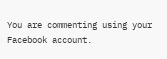You are commenting using your Facebook account.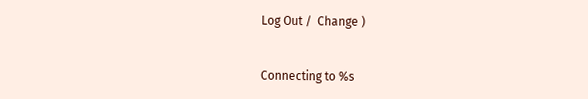Log Out /  Change )


Connecting to %s